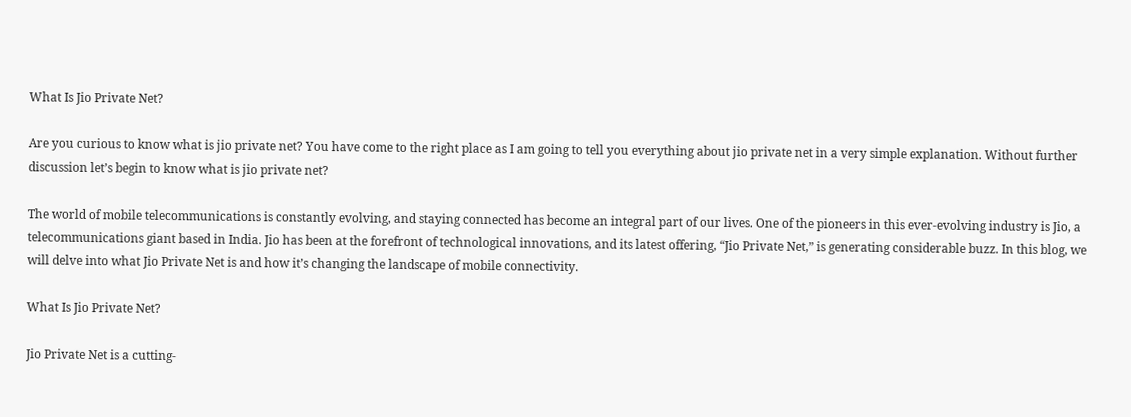What Is Jio Private Net?

Are you curious to know what is jio private net? You have come to the right place as I am going to tell you everything about jio private net in a very simple explanation. Without further discussion let’s begin to know what is jio private net?

The world of mobile telecommunications is constantly evolving, and staying connected has become an integral part of our lives. One of the pioneers in this ever-evolving industry is Jio, a telecommunications giant based in India. Jio has been at the forefront of technological innovations, and its latest offering, “Jio Private Net,” is generating considerable buzz. In this blog, we will delve into what Jio Private Net is and how it’s changing the landscape of mobile connectivity.

What Is Jio Private Net?

Jio Private Net is a cutting-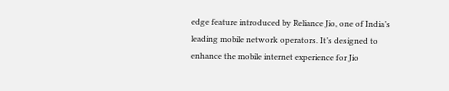edge feature introduced by Reliance Jio, one of India’s leading mobile network operators. It’s designed to enhance the mobile internet experience for Jio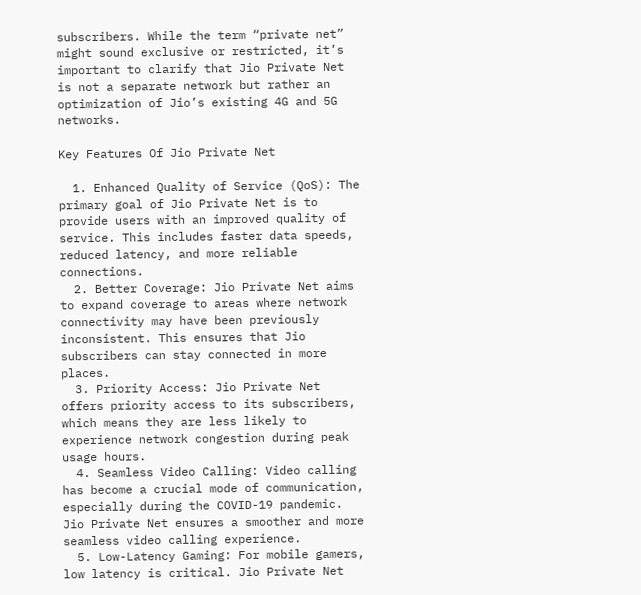subscribers. While the term “private net” might sound exclusive or restricted, it’s important to clarify that Jio Private Net is not a separate network but rather an optimization of Jio’s existing 4G and 5G networks.

Key Features Of Jio Private Net

  1. Enhanced Quality of Service (QoS): The primary goal of Jio Private Net is to provide users with an improved quality of service. This includes faster data speeds, reduced latency, and more reliable connections.
  2. Better Coverage: Jio Private Net aims to expand coverage to areas where network connectivity may have been previously inconsistent. This ensures that Jio subscribers can stay connected in more places.
  3. Priority Access: Jio Private Net offers priority access to its subscribers, which means they are less likely to experience network congestion during peak usage hours.
  4. Seamless Video Calling: Video calling has become a crucial mode of communication, especially during the COVID-19 pandemic. Jio Private Net ensures a smoother and more seamless video calling experience.
  5. Low-Latency Gaming: For mobile gamers, low latency is critical. Jio Private Net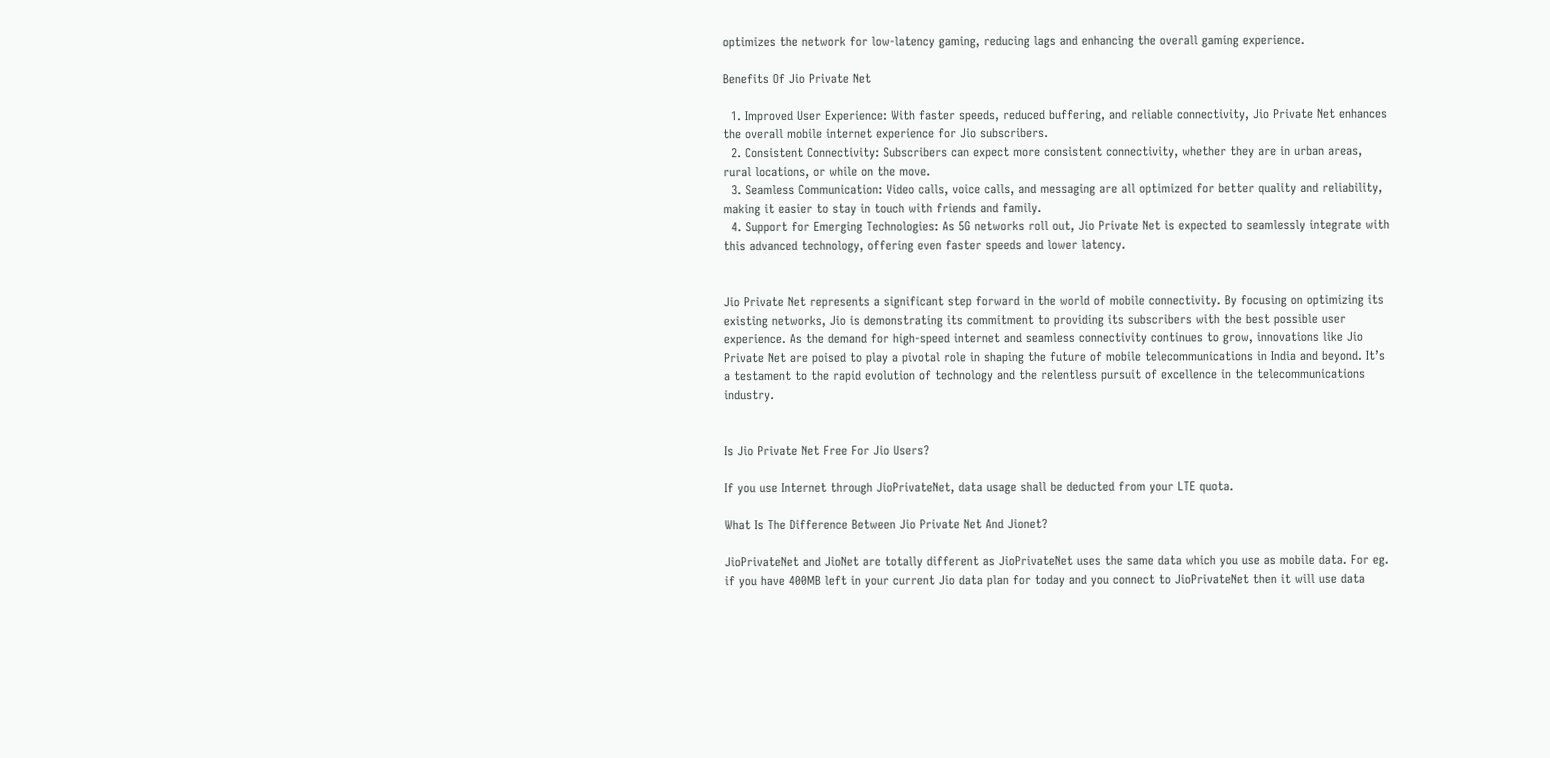optimizes the network for low-latency gaming, reducing lags and enhancing the overall gaming experience.

Benefits Of Jio Private Net

  1. Improved User Experience: With faster speeds, reduced buffering, and reliable connectivity, Jio Private Net enhances the overall mobile internet experience for Jio subscribers.
  2. Consistent Connectivity: Subscribers can expect more consistent connectivity, whether they are in urban areas, rural locations, or while on the move.
  3. Seamless Communication: Video calls, voice calls, and messaging are all optimized for better quality and reliability, making it easier to stay in touch with friends and family.
  4. Support for Emerging Technologies: As 5G networks roll out, Jio Private Net is expected to seamlessly integrate with this advanced technology, offering even faster speeds and lower latency.


Jio Private Net represents a significant step forward in the world of mobile connectivity. By focusing on optimizing its existing networks, Jio is demonstrating its commitment to providing its subscribers with the best possible user experience. As the demand for high-speed internet and seamless connectivity continues to grow, innovations like Jio Private Net are poised to play a pivotal role in shaping the future of mobile telecommunications in India and beyond. It’s a testament to the rapid evolution of technology and the relentless pursuit of excellence in the telecommunications industry.


Is Jio Private Net Free For Jio Users?

If you use Internet through JioPrivateNet, data usage shall be deducted from your LTE quota.

What Is The Difference Between Jio Private Net And Jionet?

JioPrivateNet and JioNet are totally different as JioPrivateNet uses the same data which you use as mobile data. For eg. if you have 400MB left in your current Jio data plan for today and you connect to JioPrivateNet then it will use data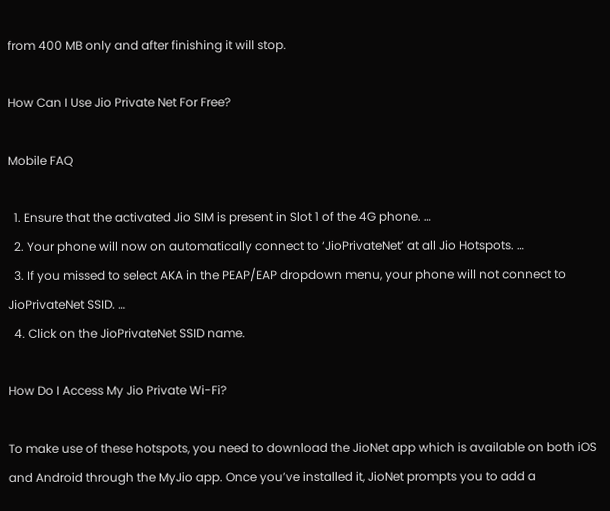from 400 MB only and after finishing it will stop.

How Can I Use Jio Private Net For Free?

Mobile FAQ

  1. Ensure that the activated Jio SIM is present in Slot 1 of the 4G phone. …
  2. Your phone will now on automatically connect to ‘JioPrivateNet’ at all Jio Hotspots. …
  3. If you missed to select AKA in the PEAP/EAP dropdown menu, your phone will not connect to JioPrivateNet SSID. …
  4. Click on the JioPrivateNet SSID name.

How Do I Access My Jio Private Wi-Fi?

To make use of these hotspots, you need to download the JioNet app which is available on both iOS and Android through the MyJio app. Once you’ve installed it, JioNet prompts you to add a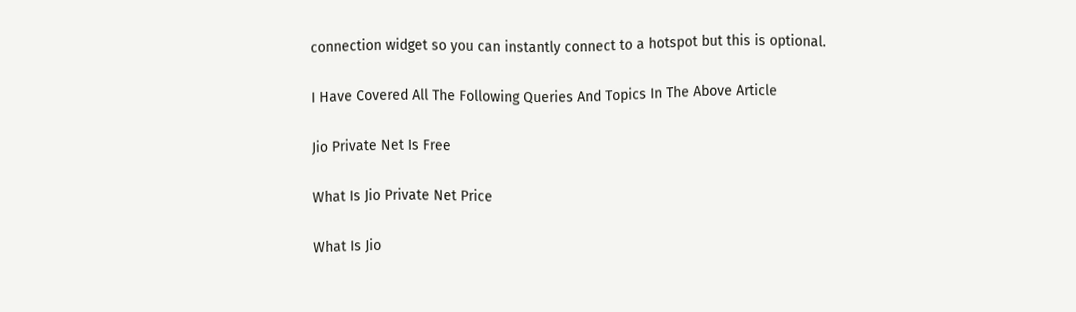connection widget so you can instantly connect to a hotspot but this is optional.

I Have Covered All The Following Queries And Topics In The Above Article

Jio Private Net Is Free

What Is Jio Private Net Price

What Is Jio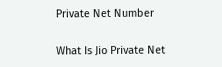Private Net Number

What Is Jio Private Net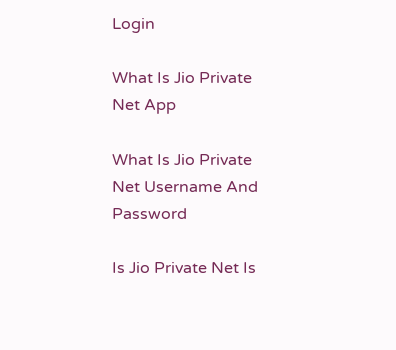Login

What Is Jio Private Net App

What Is Jio Private Net Username And Password

Is Jio Private Net Is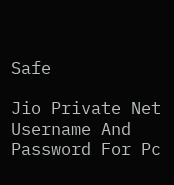Safe

Jio Private Net Username And Password For Pc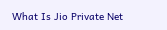What Is Jio Private Net